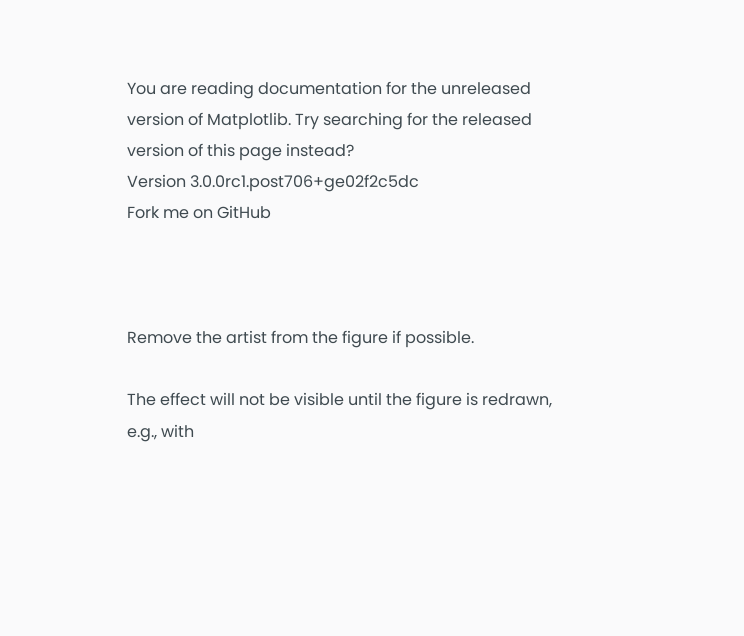You are reading documentation for the unreleased version of Matplotlib. Try searching for the released version of this page instead?
Version 3.0.0rc1.post706+ge02f2c5dc
Fork me on GitHub



Remove the artist from the figure if possible.

The effect will not be visible until the figure is redrawn, e.g., with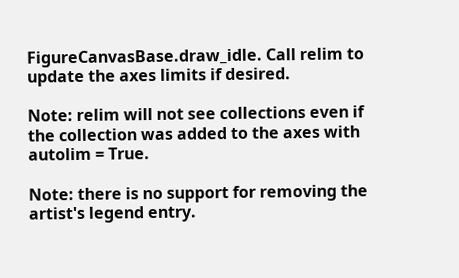FigureCanvasBase.draw_idle. Call relim to update the axes limits if desired.

Note: relim will not see collections even if the collection was added to the axes with autolim = True.

Note: there is no support for removing the artist's legend entry.